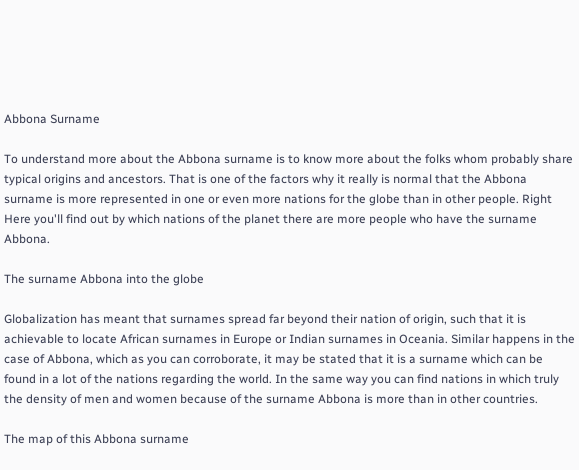Abbona Surname

To understand more about the Abbona surname is to know more about the folks whom probably share typical origins and ancestors. That is one of the factors why it really is normal that the Abbona surname is more represented in one or even more nations for the globe than in other people. Right Here you'll find out by which nations of the planet there are more people who have the surname Abbona.

The surname Abbona into the globe

Globalization has meant that surnames spread far beyond their nation of origin, such that it is achievable to locate African surnames in Europe or Indian surnames in Oceania. Similar happens in the case of Abbona, which as you can corroborate, it may be stated that it is a surname which can be found in a lot of the nations regarding the world. In the same way you can find nations in which truly the density of men and women because of the surname Abbona is more than in other countries.

The map of this Abbona surname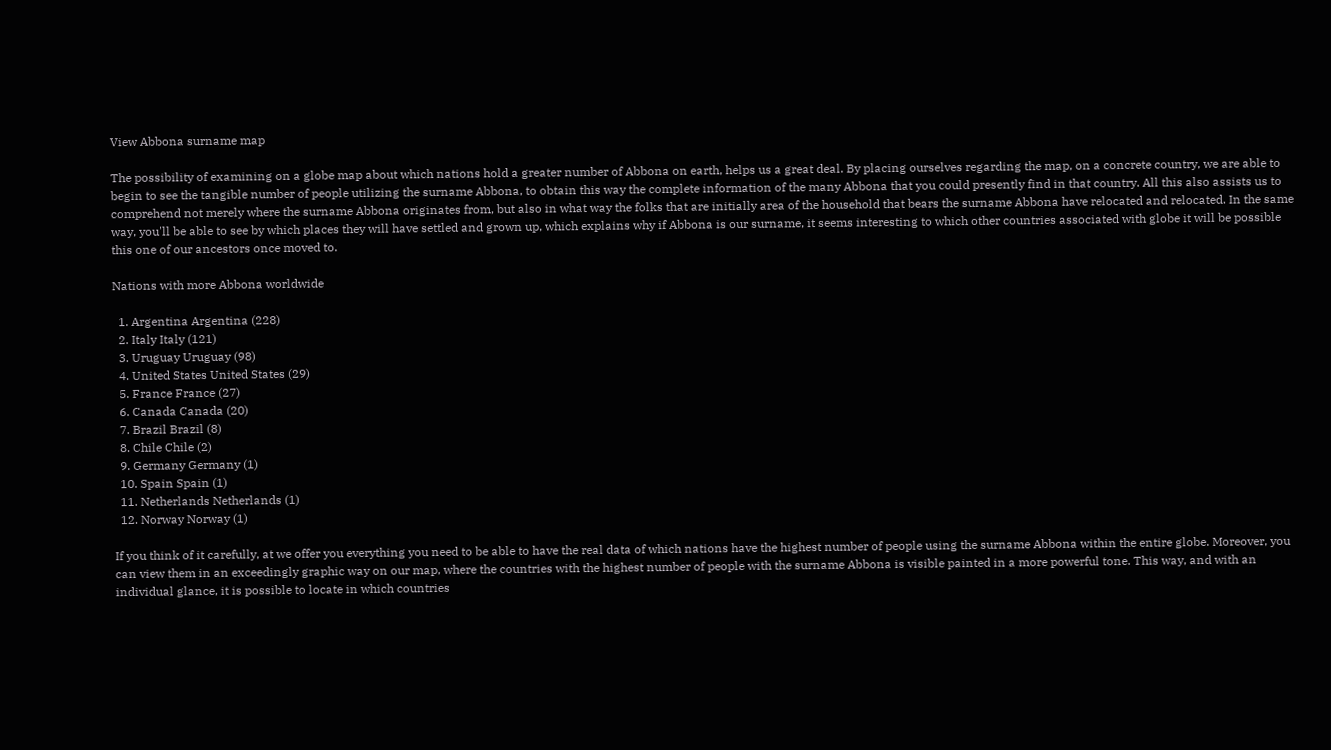View Abbona surname map

The possibility of examining on a globe map about which nations hold a greater number of Abbona on earth, helps us a great deal. By placing ourselves regarding the map, on a concrete country, we are able to begin to see the tangible number of people utilizing the surname Abbona, to obtain this way the complete information of the many Abbona that you could presently find in that country. All this also assists us to comprehend not merely where the surname Abbona originates from, but also in what way the folks that are initially area of the household that bears the surname Abbona have relocated and relocated. In the same way, you'll be able to see by which places they will have settled and grown up, which explains why if Abbona is our surname, it seems interesting to which other countries associated with globe it will be possible this one of our ancestors once moved to.

Nations with more Abbona worldwide

  1. Argentina Argentina (228)
  2. Italy Italy (121)
  3. Uruguay Uruguay (98)
  4. United States United States (29)
  5. France France (27)
  6. Canada Canada (20)
  7. Brazil Brazil (8)
  8. Chile Chile (2)
  9. Germany Germany (1)
  10. Spain Spain (1)
  11. Netherlands Netherlands (1)
  12. Norway Norway (1)

If you think of it carefully, at we offer you everything you need to be able to have the real data of which nations have the highest number of people using the surname Abbona within the entire globe. Moreover, you can view them in an exceedingly graphic way on our map, where the countries with the highest number of people with the surname Abbona is visible painted in a more powerful tone. This way, and with an individual glance, it is possible to locate in which countries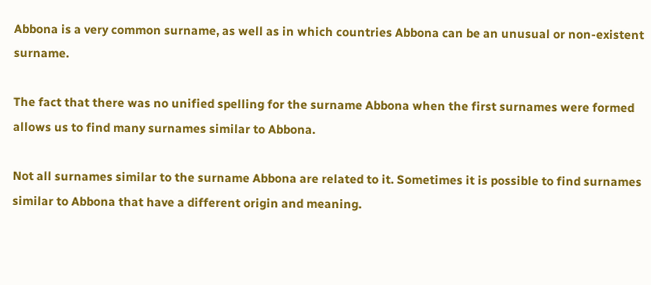Abbona is a very common surname, as well as in which countries Abbona can be an unusual or non-existent surname.

The fact that there was no unified spelling for the surname Abbona when the first surnames were formed allows us to find many surnames similar to Abbona.

Not all surnames similar to the surname Abbona are related to it. Sometimes it is possible to find surnames similar to Abbona that have a different origin and meaning.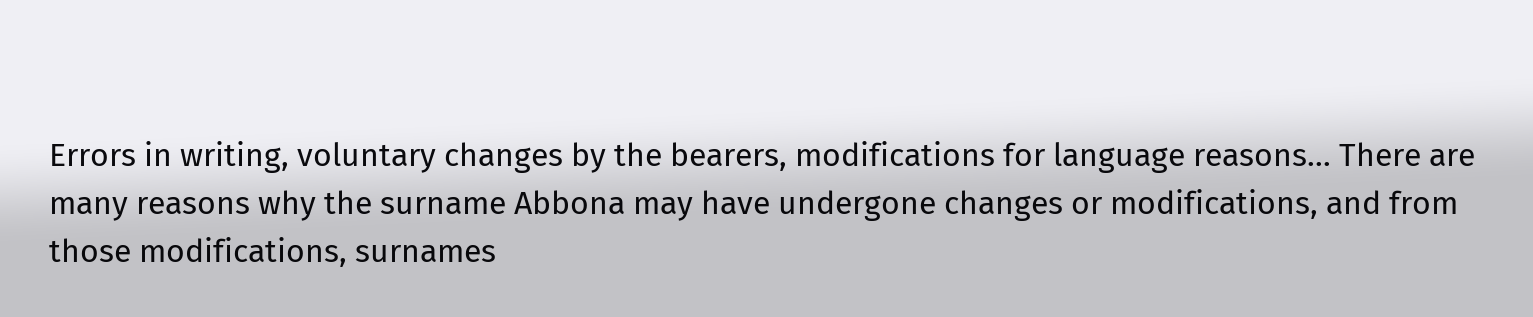Errors in writing, voluntary changes by the bearers, modifications for language reasons... There are many reasons why the surname Abbona may have undergone changes or modifications, and from those modifications, surnames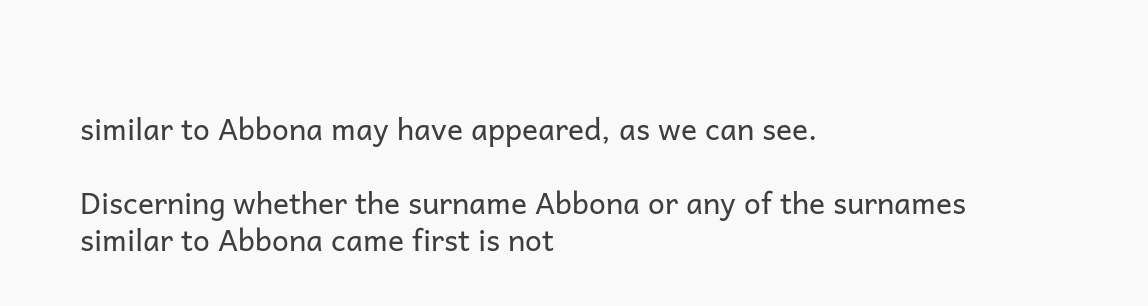similar to Abbona may have appeared, as we can see.

Discerning whether the surname Abbona or any of the surnames similar to Abbona came first is not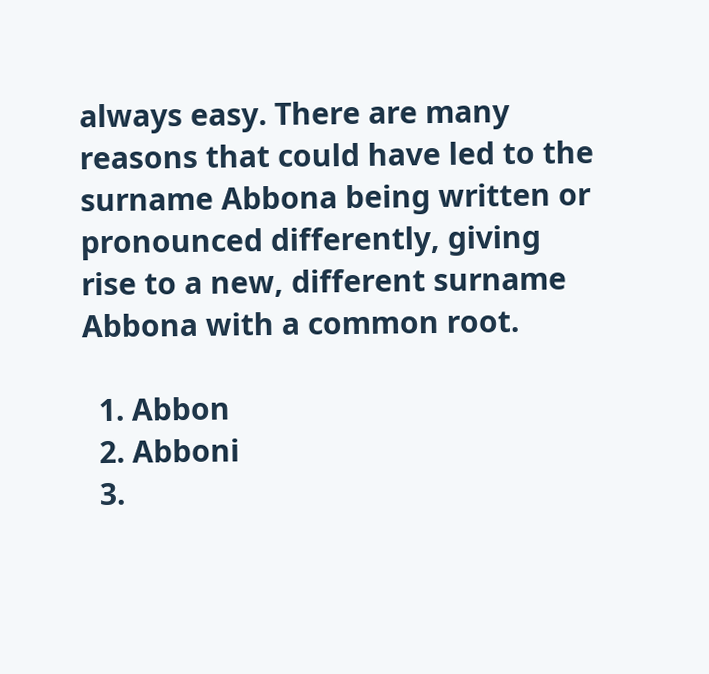always easy. There are many reasons that could have led to the surname Abbona being written or pronounced differently, giving rise to a new, different surname Abbona with a common root.

  1. Abbon
  2. Abboni
  3.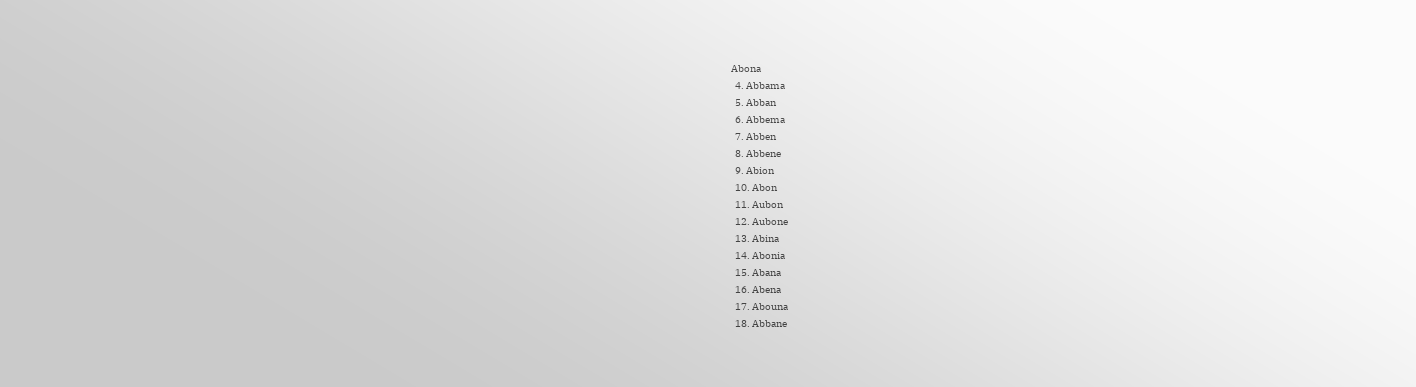Abona
  4. Abbama
  5. Abban
  6. Abbema
  7. Abben
  8. Abbene
  9. Abion
  10. Abon
  11. Aubon
  12. Aubone
  13. Abina
  14. Abonia
  15. Abana
  16. Abena
  17. Abouna
  18. Abbane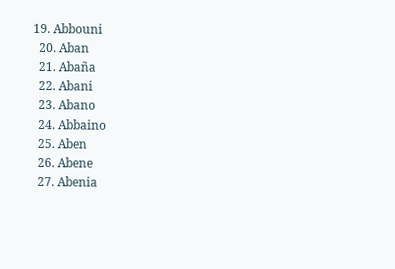19. Abbouni
  20. Aban
  21. Abaña
  22. Abani
  23. Abano
  24. Abbaino
  25. Aben
  26. Abene
  27. Abenia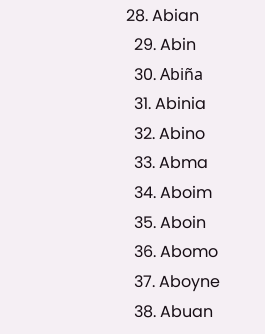28. Abian
  29. Abin
  30. Abiña
  31. Abinia
  32. Abino
  33. Abma
  34. Aboim
  35. Aboin
  36. Abomo
  37. Aboyne
  38. Abuan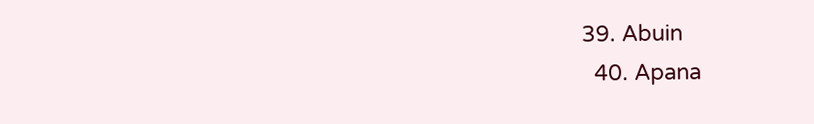39. Abuin
  40. Apana